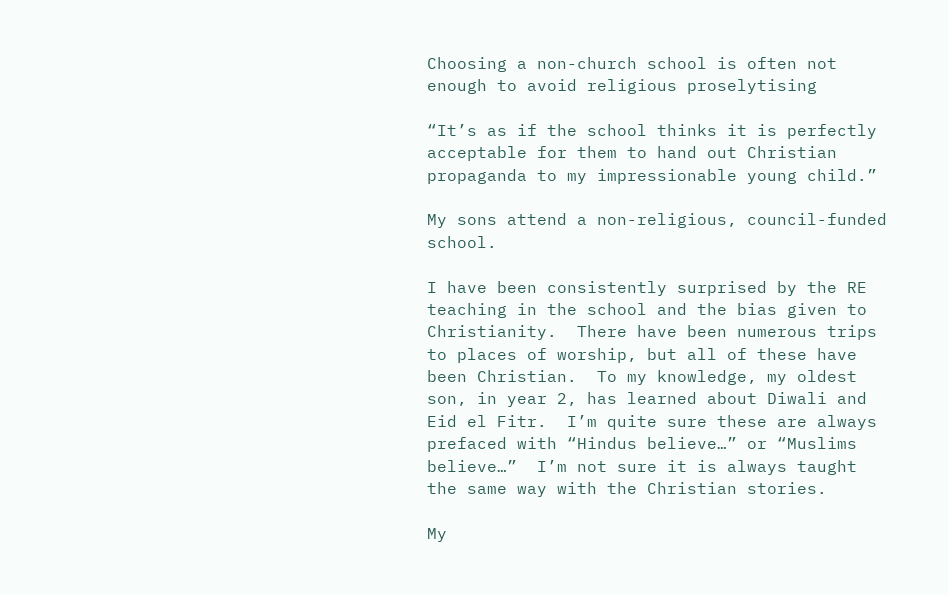Choosing a non-church school is often not enough to avoid religious proselytising

“It’s as if the school thinks it is perfectly acceptable for them to hand out Christian propaganda to my impressionable young child.”

My sons attend a non-religious, council-funded school.

I have been consistently surprised by the RE teaching in the school and the bias given to Christianity.  There have been numerous trips to places of worship, but all of these have been Christian.  To my knowledge, my oldest son, in year 2, has learned about Diwali and Eid el Fitr.  I’m quite sure these are always prefaced with “Hindus believe…” or “Muslims believe…”  I’m not sure it is always taught the same way with the Christian stories.

My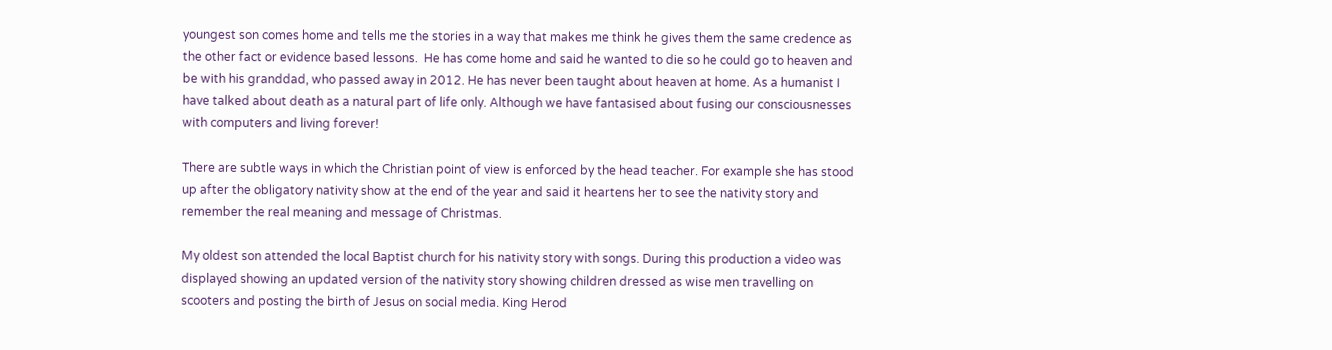youngest son comes home and tells me the stories in a way that makes me think he gives them the same credence as the other fact or evidence based lessons.  He has come home and said he wanted to die so he could go to heaven and be with his granddad, who passed away in 2012. He has never been taught about heaven at home. As a humanist I have talked about death as a natural part of life only. Although we have fantasised about fusing our consciousnesses with computers and living forever!

There are subtle ways in which the Christian point of view is enforced by the head teacher. For example she has stood up after the obligatory nativity show at the end of the year and said it heartens her to see the nativity story and remember the real meaning and message of Christmas.

My oldest son attended the local Baptist church for his nativity story with songs. During this production a video was displayed showing an updated version of the nativity story showing children dressed as wise men travelling on scooters and posting the birth of Jesus on social media. King Herod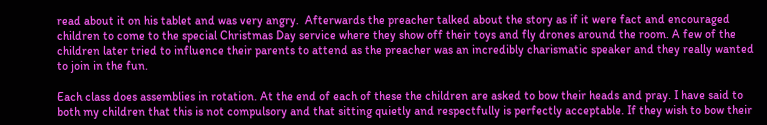read about it on his tablet and was very angry.  Afterwards the preacher talked about the story as if it were fact and encouraged children to come to the special Christmas Day service where they show off their toys and fly drones around the room. A few of the children later tried to influence their parents to attend as the preacher was an incredibly charismatic speaker and they really wanted to join in the fun.

Each class does assemblies in rotation. At the end of each of these the children are asked to bow their heads and pray. I have said to both my children that this is not compulsory and that sitting quietly and respectfully is perfectly acceptable. If they wish to bow their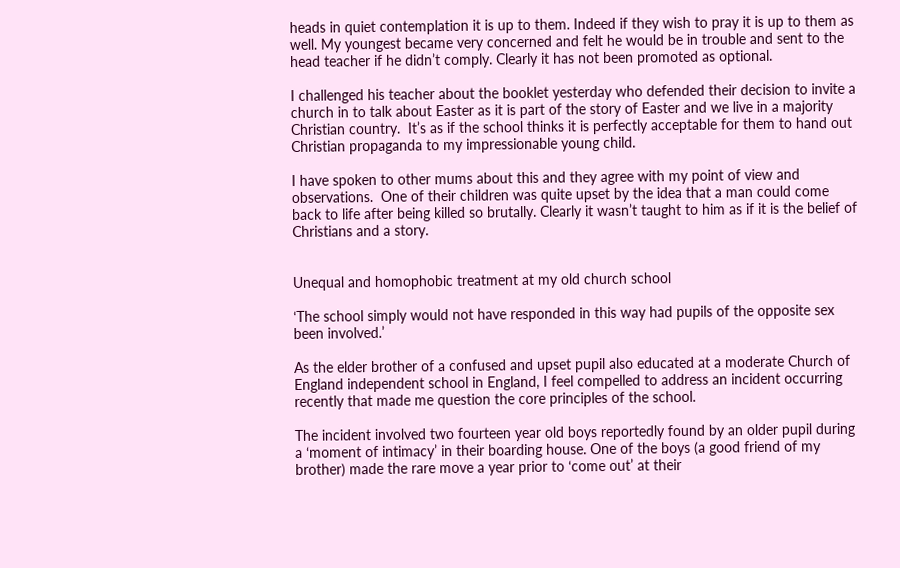heads in quiet contemplation it is up to them. Indeed if they wish to pray it is up to them as well. My youngest became very concerned and felt he would be in trouble and sent to the head teacher if he didn’t comply. Clearly it has not been promoted as optional.

I challenged his teacher about the booklet yesterday who defended their decision to invite a church in to talk about Easter as it is part of the story of Easter and we live in a majority Christian country.  It’s as if the school thinks it is perfectly acceptable for them to hand out Christian propaganda to my impressionable young child.

I have spoken to other mums about this and they agree with my point of view and observations.  One of their children was quite upset by the idea that a man could come back to life after being killed so brutally. Clearly it wasn’t taught to him as if it is the belief of Christians and a story.


Unequal and homophobic treatment at my old church school

‘The school simply would not have responded in this way had pupils of the opposite sex been involved.’

As the elder brother of a confused and upset pupil also educated at a moderate Church of England independent school in England, I feel compelled to address an incident occurring recently that made me question the core principles of the school.

The incident involved two fourteen year old boys reportedly found by an older pupil during a ‘moment of intimacy’ in their boarding house. One of the boys (a good friend of my brother) made the rare move a year prior to ‘come out’ at their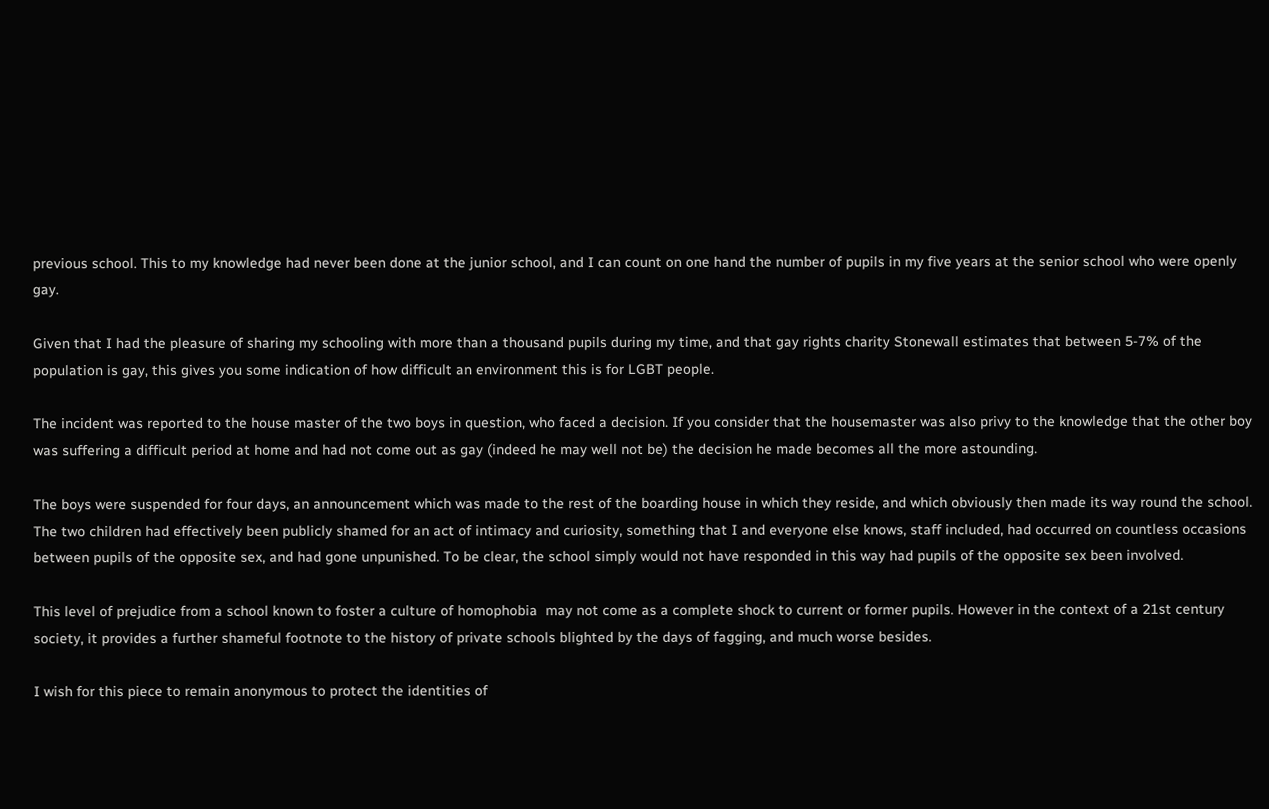previous school. This to my knowledge had never been done at the junior school, and I can count on one hand the number of pupils in my five years at the senior school who were openly gay.

Given that I had the pleasure of sharing my schooling with more than a thousand pupils during my time, and that gay rights charity Stonewall estimates that between 5-7% of the population is gay, this gives you some indication of how difficult an environment this is for LGBT people.

The incident was reported to the house master of the two boys in question, who faced a decision. If you consider that the housemaster was also privy to the knowledge that the other boy was suffering a difficult period at home and had not come out as gay (indeed he may well not be) the decision he made becomes all the more astounding.

The boys were suspended for four days, an announcement which was made to the rest of the boarding house in which they reside, and which obviously then made its way round the school. The two children had effectively been publicly shamed for an act of intimacy and curiosity, something that I and everyone else knows, staff included, had occurred on countless occasions between pupils of the opposite sex, and had gone unpunished. To be clear, the school simply would not have responded in this way had pupils of the opposite sex been involved.

This level of prejudice from a school known to foster a culture of homophobia  may not come as a complete shock to current or former pupils. However in the context of a 21st century society, it provides a further shameful footnote to the history of private schools blighted by the days of fagging, and much worse besides.

I wish for this piece to remain anonymous to protect the identities of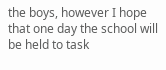the boys, however I hope that one day the school will be held to task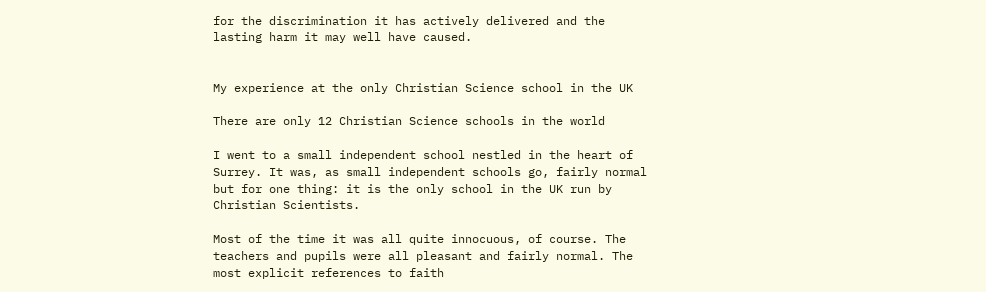for the discrimination it has actively delivered and the lasting harm it may well have caused.


My experience at the only Christian Science school in the UK

There are only 12 Christian Science schools in the world

I went to a small independent school nestled in the heart of Surrey. It was, as small independent schools go, fairly normal but for one thing: it is the only school in the UK run by Christian Scientists.

Most of the time it was all quite innocuous, of course. The teachers and pupils were all pleasant and fairly normal. The most explicit references to faith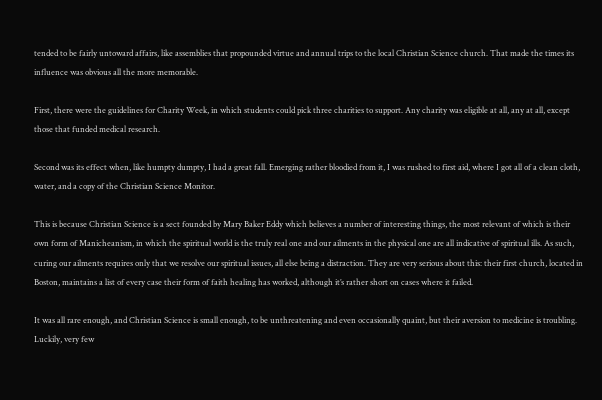tended to be fairly untoward affairs, like assemblies that propounded virtue and annual trips to the local Christian Science church. That made the times its influence was obvious all the more memorable.

First, there were the guidelines for Charity Week, in which students could pick three charities to support. Any charity was eligible at all, any at all, except those that funded medical research.

Second was its effect when, like humpty dumpty, I had a great fall. Emerging rather bloodied from it, I was rushed to first aid, where I got all of a clean cloth, water, and a copy of the Christian Science Monitor.

This is because Christian Science is a sect founded by Mary Baker Eddy which believes a number of interesting things, the most relevant of which is their own form of Manicheanism, in which the spiritual world is the truly real one and our ailments in the physical one are all indicative of spiritual ills. As such, curing our ailments requires only that we resolve our spiritual issues, all else being a distraction. They are very serious about this: their first church, located in Boston, maintains a list of every case their form of faith healing has worked, although it’s rather short on cases where it failed.

It was all rare enough, and Christian Science is small enough, to be unthreatening and even occasionally quaint, but their aversion to medicine is troubling. Luckily, very few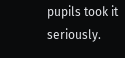pupils took it seriously.